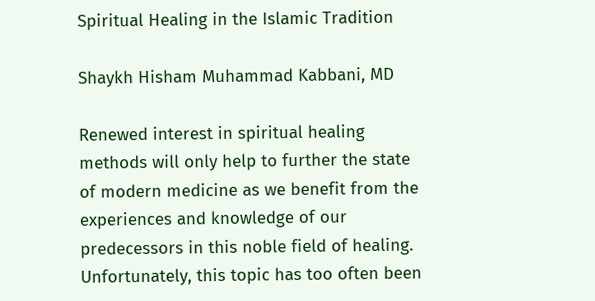Spiritual Healing in the Islamic Tradition

Shaykh Hisham Muhammad Kabbani, MD

Renewed interest in spiritual healing methods will only help to further the state of modern medicine as we benefit from the experiences and knowledge of our predecessors in this noble field of healing. Unfortunately, this topic has too often been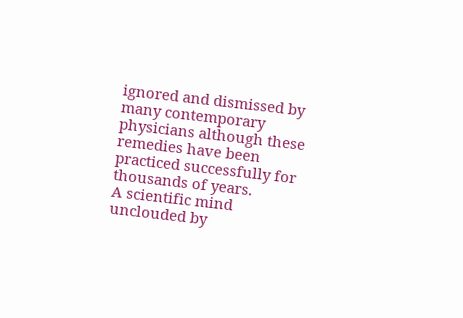ignored and dismissed by many contemporary physicians although these remedies have been practiced successfully for thousands of years.
A scientific mind unclouded by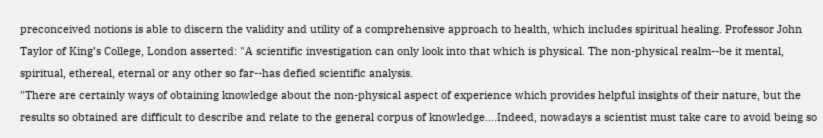preconceived notions is able to discern the validity and utility of a comprehensive approach to health, which includes spiritual healing. Professor John Taylor of King’s College, London asserted: "A scientific investigation can only look into that which is physical. The non-physical realm--be it mental, spiritual, ethereal, eternal or any other so far--has defied scientific analysis.
"There are certainly ways of obtaining knowledge about the non-physical aspect of experience which provides helpful insights of their nature, but the results so obtained are difficult to describe and relate to the general corpus of knowledge….Indeed, nowadays a scientist must take care to avoid being so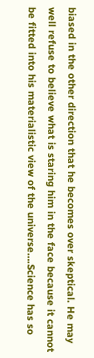biased in the other direction that he becomes over skeptical. He may well refuse to believe what is staring him in the face because it cannot be fitted into his materialistic view of the universe….Science has so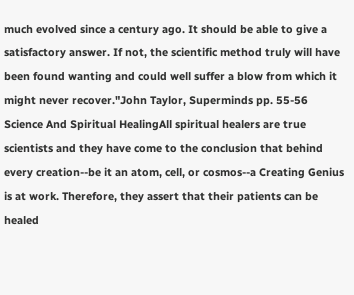much evolved since a century ago. It should be able to give a satisfactory answer. If not, the scientific method truly will have been found wanting and could well suffer a blow from which it might never recover."John Taylor, Superminds pp. 55-56
Science And Spiritual HealingAll spiritual healers are true scientists and they have come to the conclusion that behind every creation--be it an atom, cell, or cosmos--a Creating Genius is at work. Therefore, they assert that their patients can be healed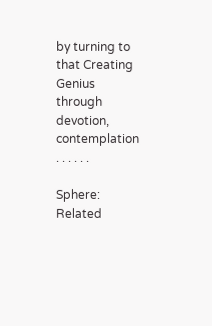by turning to that Creating Genius through devotion, contemplation . . . . . .

Sphere: Related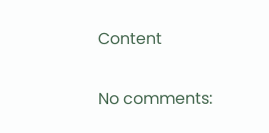Content

No comments: